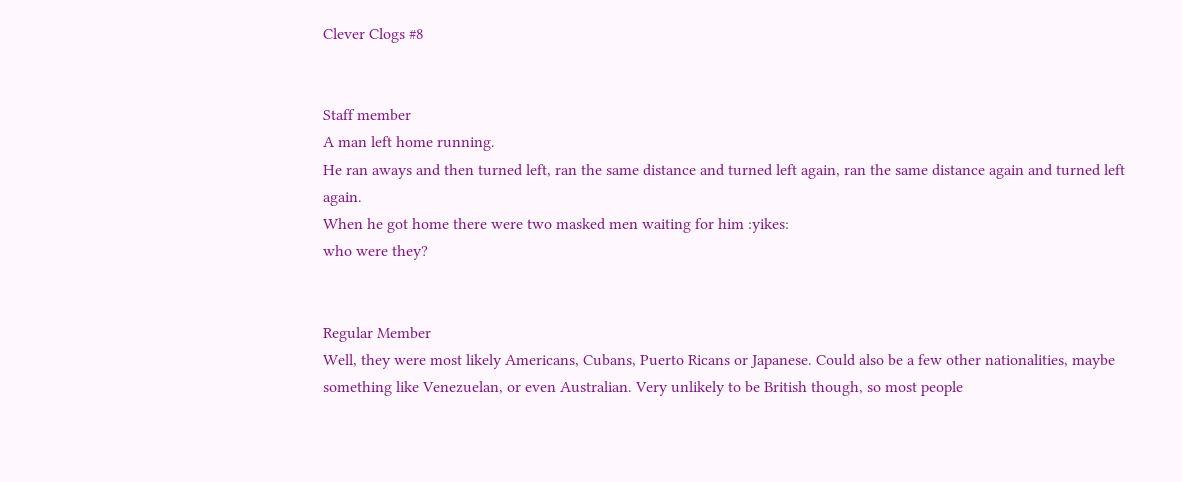Clever Clogs #8


Staff member
A man left home running.
He ran aways and then turned left, ran the same distance and turned left again, ran the same distance again and turned left again.
When he got home there were two masked men waiting for him :yikes:
who were they?


Regular Member
Well, they were most likely Americans, Cubans, Puerto Ricans or Japanese. Could also be a few other nationalities, maybe something like Venezuelan, or even Australian. Very unlikely to be British though, so most people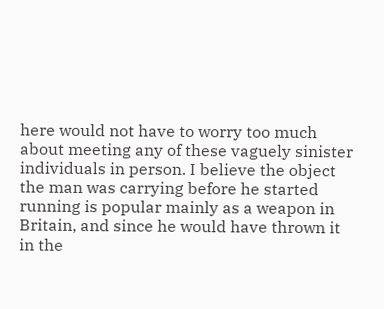here would not have to worry too much about meeting any of these vaguely sinister individuals in person. I believe the object the man was carrying before he started running is popular mainly as a weapon in Britain, and since he would have thrown it in the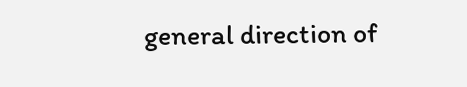general direction of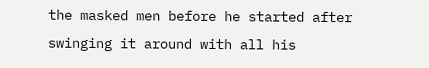the masked men before he started after swinging it around with all his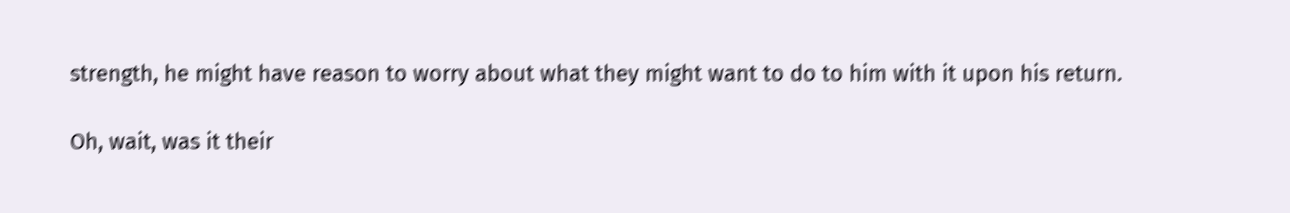strength, he might have reason to worry about what they might want to do to him with it upon his return.

Oh, wait, was it their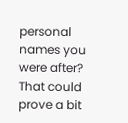personal names you were after? That could prove a bit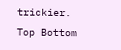trickier.
Top Bottom